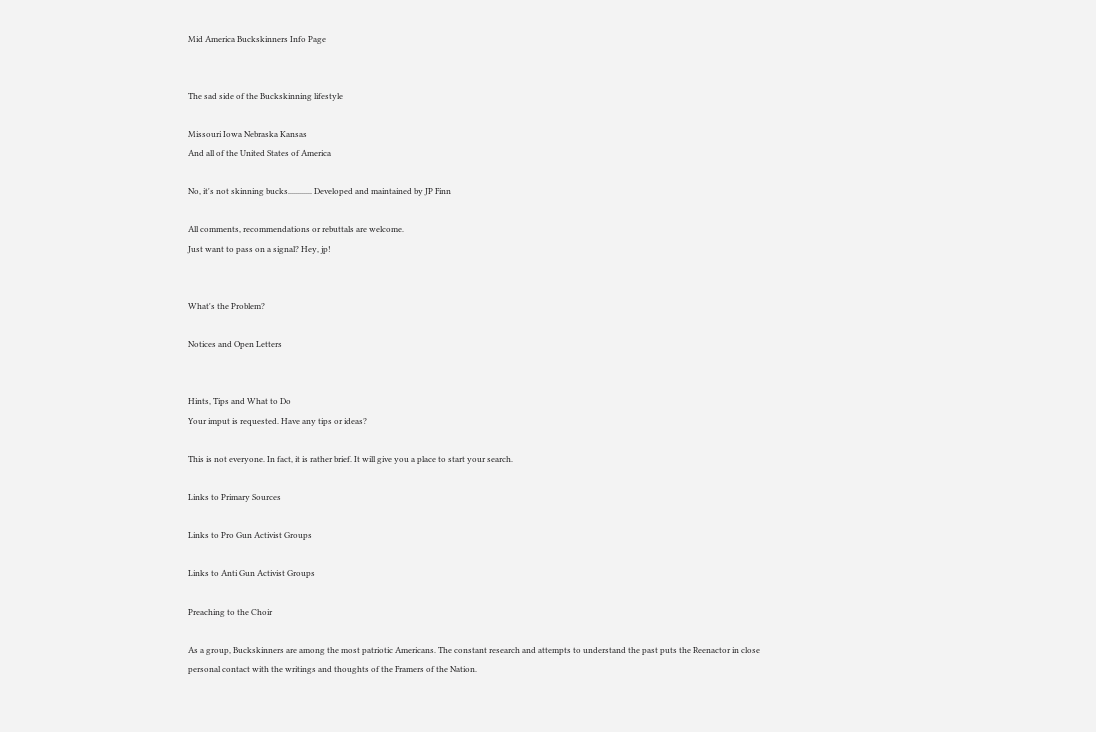Mid America Buckskinners Info Page


The sad side of the Buckskinning lifestyle

Missouri Iowa Nebraska Kansas
And all of the United States of America

No, it's not skinning bucks............ Developed and maintained by JP Finn

All comments, recommendations or rebuttals are welcome.
Just want to pass on a signal? Hey, jp!


What's the Problem?

Notices and Open Letters


Hints, Tips and What to Do
Your imput is requested. Have any tips or ideas?

This is not everyone. In fact, it is rather brief. It will give you a place to start your search.

Links to Primary Sources

Links to Pro Gun Activist Groups

Links to Anti Gun Activist Groups

Preaching to the Choir

As a group, Buckskinners are among the most patriotic Americans. The constant research and attempts to understand the past puts the Reenactor in close personal contact with the writings and thoughts of the Framers of the Nation.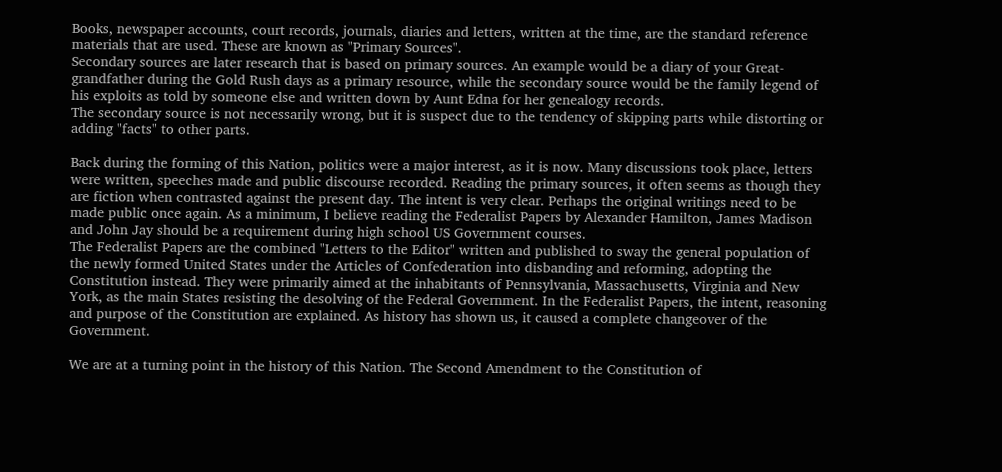Books, newspaper accounts, court records, journals, diaries and letters, written at the time, are the standard reference materials that are used. These are known as "Primary Sources".
Secondary sources are later research that is based on primary sources. An example would be a diary of your Great-grandfather during the Gold Rush days as a primary resource, while the secondary source would be the family legend of his exploits as told by someone else and written down by Aunt Edna for her genealogy records.
The secondary source is not necessarily wrong, but it is suspect due to the tendency of skipping parts while distorting or adding "facts" to other parts.

Back during the forming of this Nation, politics were a major interest, as it is now. Many discussions took place, letters were written, speeches made and public discourse recorded. Reading the primary sources, it often seems as though they are fiction when contrasted against the present day. The intent is very clear. Perhaps the original writings need to be made public once again. As a minimum, I believe reading the Federalist Papers by Alexander Hamilton, James Madison and John Jay should be a requirement during high school US Government courses.
The Federalist Papers are the combined "Letters to the Editor" written and published to sway the general population of the newly formed United States under the Articles of Confederation into disbanding and reforming, adopting the Constitution instead. They were primarily aimed at the inhabitants of Pennsylvania, Massachusetts, Virginia and New York, as the main States resisting the desolving of the Federal Government. In the Federalist Papers, the intent, reasoning and purpose of the Constitution are explained. As history has shown us, it caused a complete changeover of the Government.

We are at a turning point in the history of this Nation. The Second Amendment to the Constitution of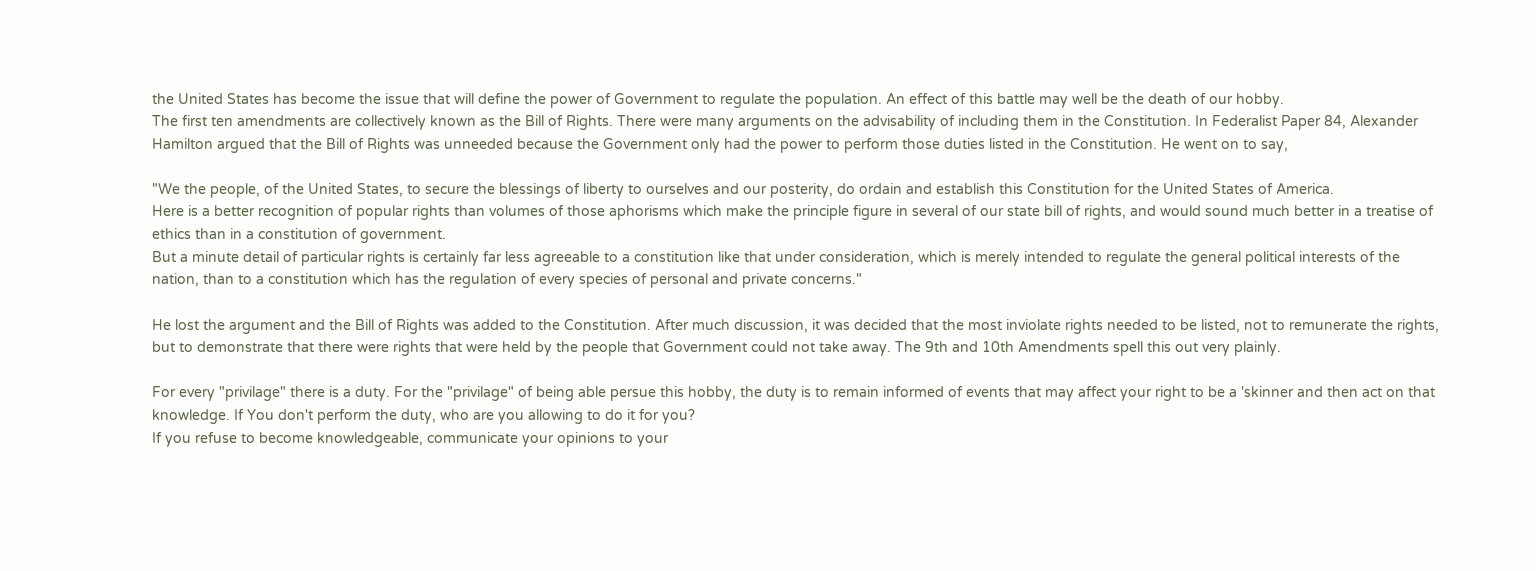the United States has become the issue that will define the power of Government to regulate the population. An effect of this battle may well be the death of our hobby.
The first ten amendments are collectively known as the Bill of Rights. There were many arguments on the advisability of including them in the Constitution. In Federalist Paper 84, Alexander Hamilton argued that the Bill of Rights was unneeded because the Government only had the power to perform those duties listed in the Constitution. He went on to say,

"We the people, of the United States, to secure the blessings of liberty to ourselves and our posterity, do ordain and establish this Constitution for the United States of America.
Here is a better recognition of popular rights than volumes of those aphorisms which make the principle figure in several of our state bill of rights, and would sound much better in a treatise of ethics than in a constitution of government.
But a minute detail of particular rights is certainly far less agreeable to a constitution like that under consideration, which is merely intended to regulate the general political interests of the nation, than to a constitution which has the regulation of every species of personal and private concerns."

He lost the argument and the Bill of Rights was added to the Constitution. After much discussion, it was decided that the most inviolate rights needed to be listed, not to remunerate the rights, but to demonstrate that there were rights that were held by the people that Government could not take away. The 9th and 10th Amendments spell this out very plainly.

For every "privilage" there is a duty. For the "privilage" of being able persue this hobby, the duty is to remain informed of events that may affect your right to be a 'skinner and then act on that knowledge. If You don't perform the duty, who are you allowing to do it for you?
If you refuse to become knowledgeable, communicate your opinions to your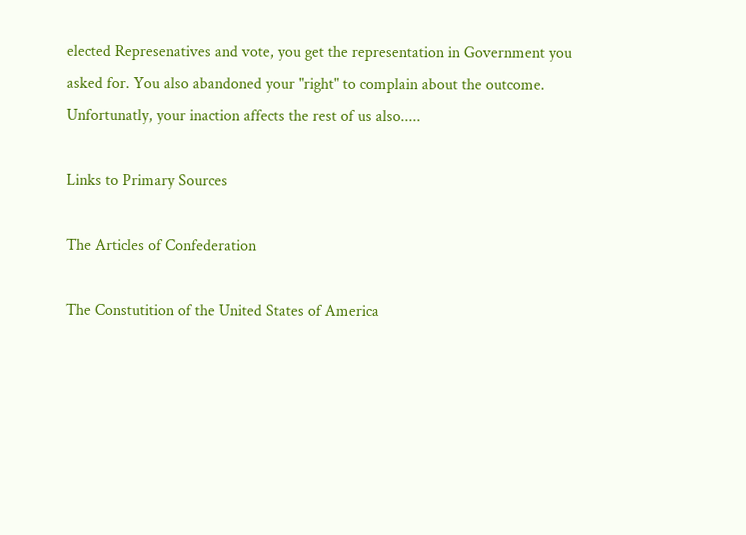elected Represenatives and vote, you get the representation in Government you asked for. You also abandoned your "right" to complain about the outcome.
Unfortunatly, your inaction affects the rest of us also.....

Links to Primary Sources

The Articles of Confederation

The Constutition of the United States of America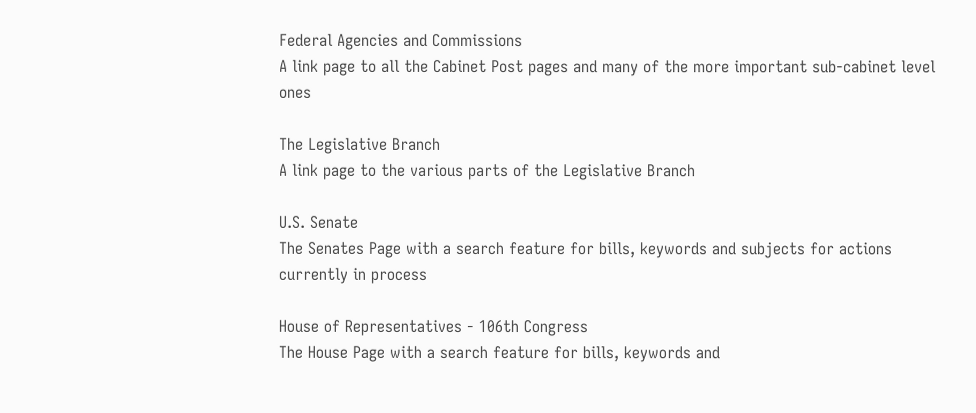Federal Agencies and Commissions
A link page to all the Cabinet Post pages and many of the more important sub-cabinet level ones

The Legislative Branch
A link page to the various parts of the Legislative Branch

U.S. Senate
The Senates Page with a search feature for bills, keywords and subjects for actions currently in process

House of Representatives - 106th Congress
The House Page with a search feature for bills, keywords and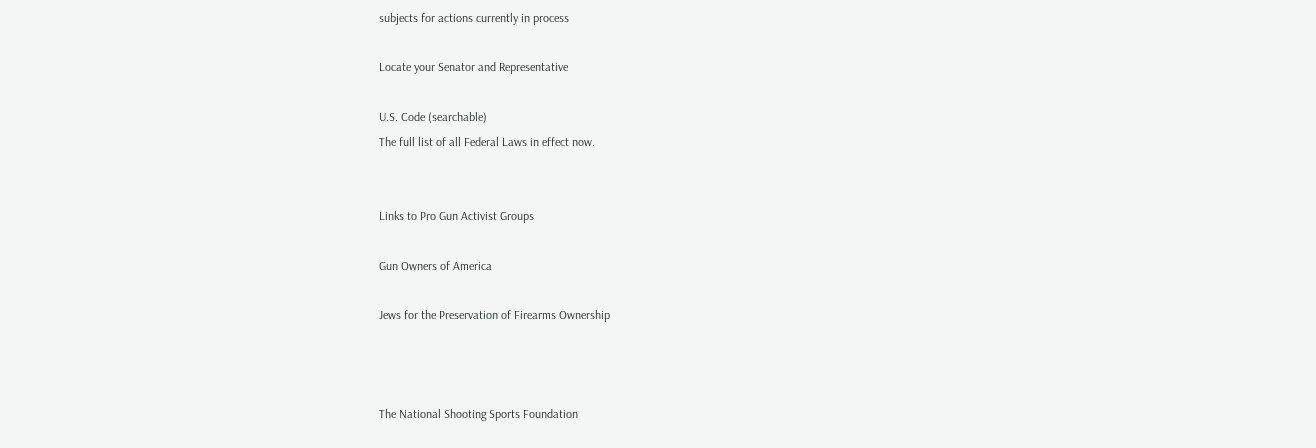subjects for actions currently in process

Locate your Senator and Representative

U.S. Code (searchable)
The full list of all Federal Laws in effect now.


Links to Pro Gun Activist Groups

Gun Owners of America

Jews for the Preservation of Firearms Ownership



The National Shooting Sports Foundation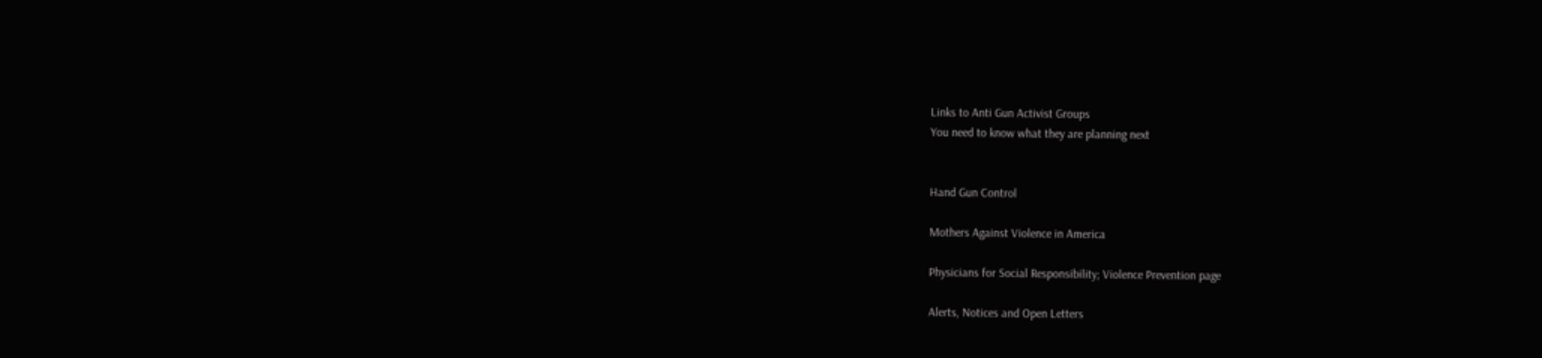Links to Anti Gun Activist Groups
You need to know what they are planning next


Hand Gun Control

Mothers Against Violence in America

Physicians for Social Responsibility; Violence Prevention page

Alerts, Notices and Open Letters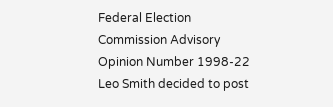Federal Election Commission Advisory Opinion Number 1998-22
Leo Smith decided to post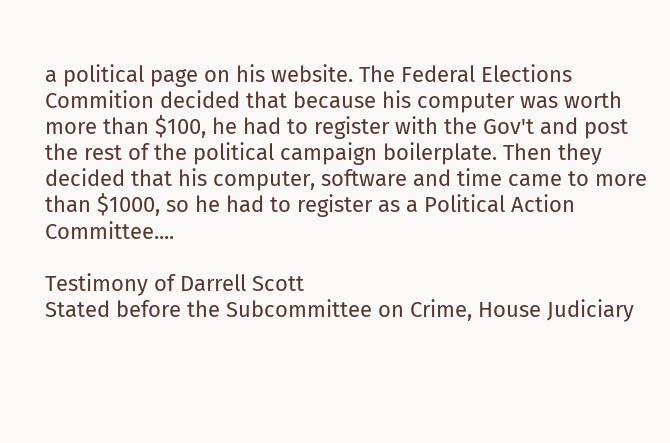a political page on his website. The Federal Elections Commition decided that because his computer was worth more than $100, he had to register with the Gov't and post the rest of the political campaign boilerplate. Then they decided that his computer, software and time came to more than $1000, so he had to register as a Political Action Committee....

Testimony of Darrell Scott
Stated before the Subcommittee on Crime, House Judiciary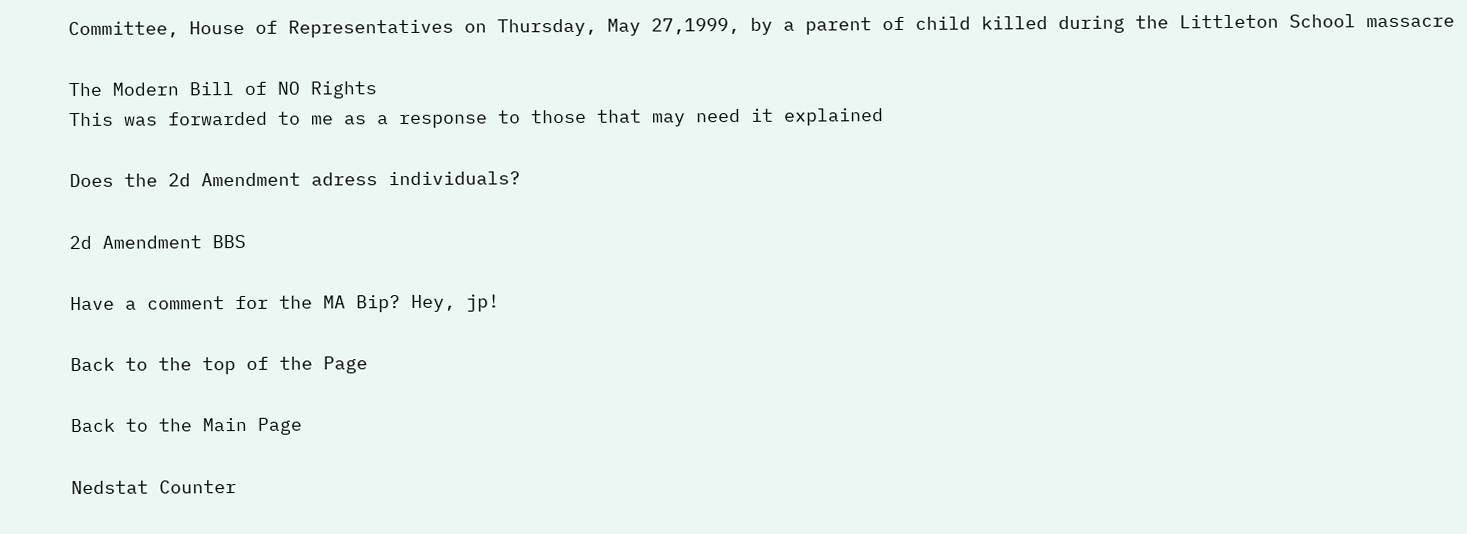Committee, House of Representatives on Thursday, May 27,1999, by a parent of child killed during the Littleton School massacre

The Modern Bill of NO Rights
This was forwarded to me as a response to those that may need it explained

Does the 2d Amendment adress individuals?

2d Amendment BBS

Have a comment for the MA Bip? Hey, jp!

Back to the top of the Page

Back to the Main Page

Nedstat Counter